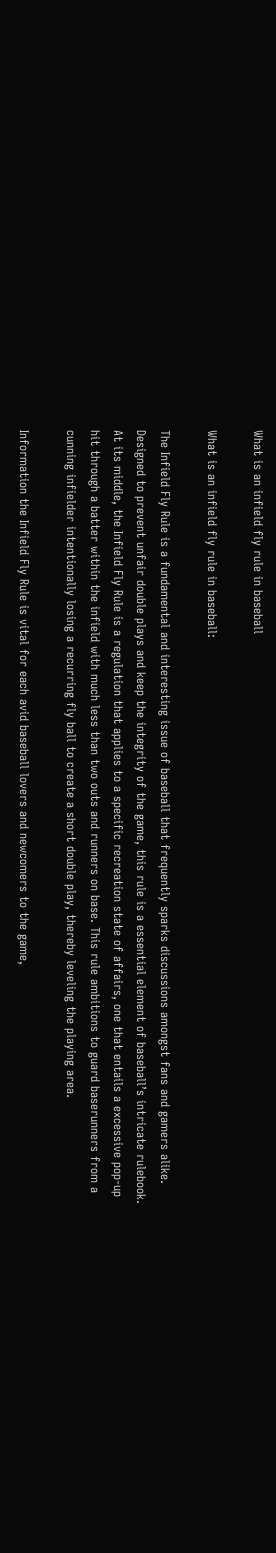What is an infield fly rule in baseball

What is an infield fly rule in baseball:

The Infield Fly Rule is a fundamental and interesting issue of baseball that frequently sparks discussions amongst fans and gamers alike. Designed to prevent unfair double plays and keep the integrity of the game, this rule is a essential element of baseball’s intricate rulebook. At its middle, the Infield Fly Rule is a regulation that applies to a specific recreation state of affairs, one that entails a excessive pop-up hit through a batter within the infield with much less than two outs and runners on base. This rule ambitions to guard baserunners from a cunning infielder intentionally losing a recurring fly ball to create a short double play, thereby leveling the playing area.

Information the Infield Fly Rule is vital for each avid baseball lovers and newcomers to the game,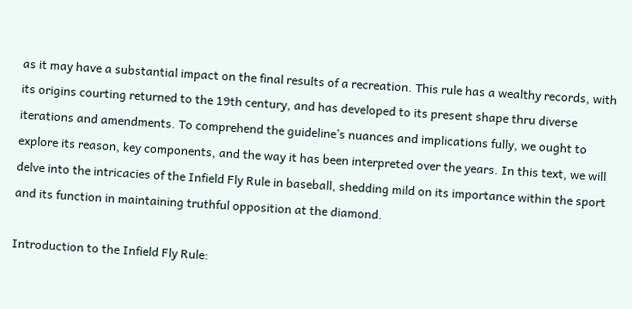as it may have a substantial impact on the final results of a recreation. This rule has a wealthy records, with its origins courting returned to the 19th century, and has developed to its present shape thru diverse iterations and amendments. To comprehend the guideline’s nuances and implications fully, we ought to explore its reason, key components, and the way it has been interpreted over the years. In this text, we will delve into the intricacies of the Infield Fly Rule in baseball, shedding mild on its importance within the sport and its function in maintaining truthful opposition at the diamond.

Introduction to the Infield Fly Rule: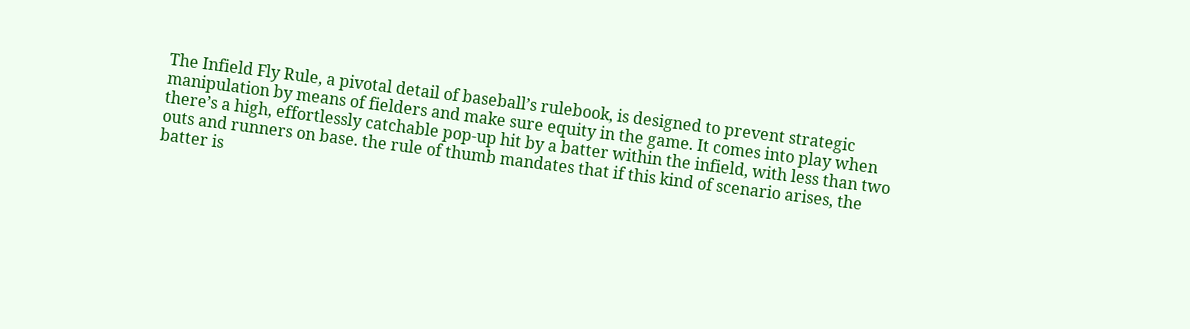The Infield Fly Rule, a pivotal detail of baseball’s rulebook, is designed to prevent strategic manipulation by means of fielders and make sure equity in the game. It comes into play when there’s a high, effortlessly catchable pop-up hit by a batter within the infield, with less than two outs and runners on base. the rule of thumb mandates that if this kind of scenario arises, the batter is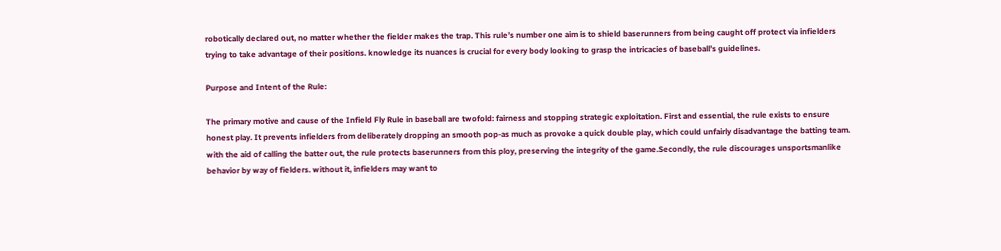robotically declared out, no matter whether the fielder makes the trap. This rule’s number one aim is to shield baserunners from being caught off protect via infielders trying to take advantage of their positions. knowledge its nuances is crucial for every body looking to grasp the intricacies of baseball’s guidelines.

Purpose and Intent of the Rule:

The primary motive and cause of the Infield Fly Rule in baseball are twofold: fairness and stopping strategic exploitation. First and essential, the rule exists to ensure honest play. It prevents infielders from deliberately dropping an smooth pop-as much as provoke a quick double play, which could unfairly disadvantage the batting team. with the aid of calling the batter out, the rule protects baserunners from this ploy, preserving the integrity of the game.Secondly, the rule discourages unsportsmanlike behavior by way of fielders. without it, infielders may want to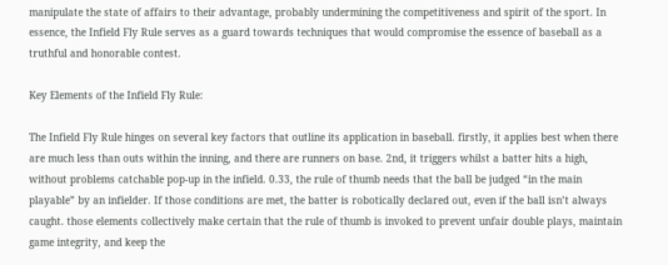manipulate the state of affairs to their advantage, probably undermining the competitiveness and spirit of the sport. In essence, the Infield Fly Rule serves as a guard towards techniques that would compromise the essence of baseball as a truthful and honorable contest.

Key Elements of the Infield Fly Rule:

The Infield Fly Rule hinges on several key factors that outline its application in baseball. firstly, it applies best when there are much less than outs within the inning, and there are runners on base. 2nd, it triggers whilst a batter hits a high, without problems catchable pop-up in the infield. 0.33, the rule of thumb needs that the ball be judged “in the main playable” by an infielder. If those conditions are met, the batter is robotically declared out, even if the ball isn’t always caught. those elements collectively make certain that the rule of thumb is invoked to prevent unfair double plays, maintain game integrity, and keep the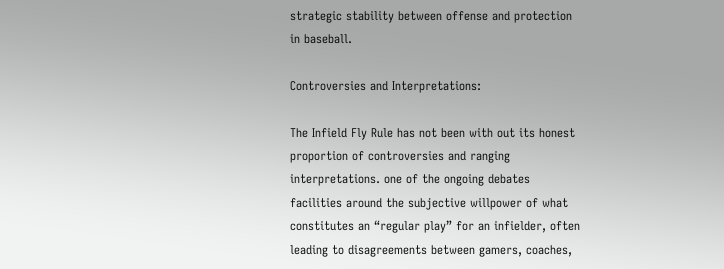strategic stability between offense and protection in baseball.

Controversies and Interpretations:

The Infield Fly Rule has not been with out its honest proportion of controversies and ranging interpretations. one of the ongoing debates facilities around the subjective willpower of what constitutes an “regular play” for an infielder, often leading to disagreements between gamers, coaches,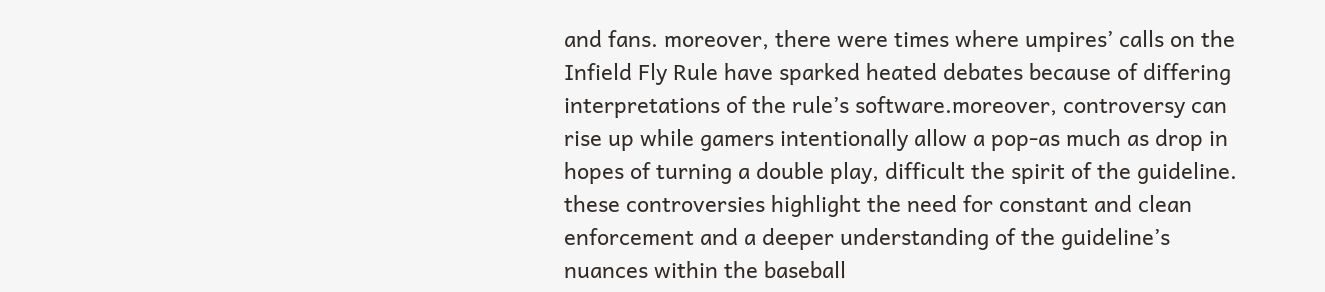and fans. moreover, there were times where umpires’ calls on the Infield Fly Rule have sparked heated debates because of differing interpretations of the rule’s software.moreover, controversy can rise up while gamers intentionally allow a pop-as much as drop in hopes of turning a double play, difficult the spirit of the guideline. these controversies highlight the need for constant and clean enforcement and a deeper understanding of the guideline’s nuances within the baseball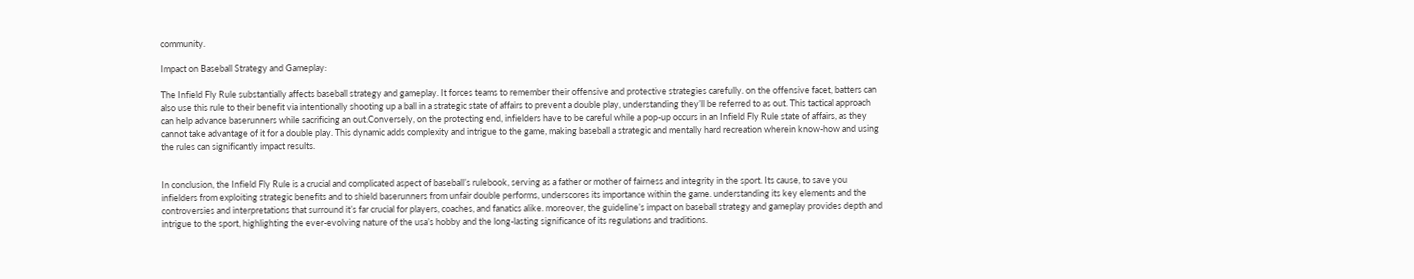community.

Impact on Baseball Strategy and Gameplay:

The Infield Fly Rule substantially affects baseball strategy and gameplay. It forces teams to remember their offensive and protective strategies carefully. on the offensive facet, batters can also use this rule to their benefit via intentionally shooting up a ball in a strategic state of affairs to prevent a double play, understanding they’ll be referred to as out. This tactical approach can help advance baserunners while sacrificing an out.Conversely, on the protecting end, infielders have to be careful while a pop-up occurs in an Infield Fly Rule state of affairs, as they cannot take advantage of it for a double play. This dynamic adds complexity and intrigue to the game, making baseball a strategic and mentally hard recreation wherein know-how and using the rules can significantly impact results.


In conclusion, the Infield Fly Rule is a crucial and complicated aspect of baseball’s rulebook, serving as a father or mother of fairness and integrity in the sport. Its cause, to save you infielders from exploiting strategic benefits and to shield baserunners from unfair double performs, underscores its importance within the game. understanding its key elements and the controversies and interpretations that surround it’s far crucial for players, coaches, and fanatics alike. moreover, the guideline’s impact on baseball strategy and gameplay provides depth and intrigue to the sport, highlighting the ever-evolving nature of the usa’s hobby and the long-lasting significance of its regulations and traditions.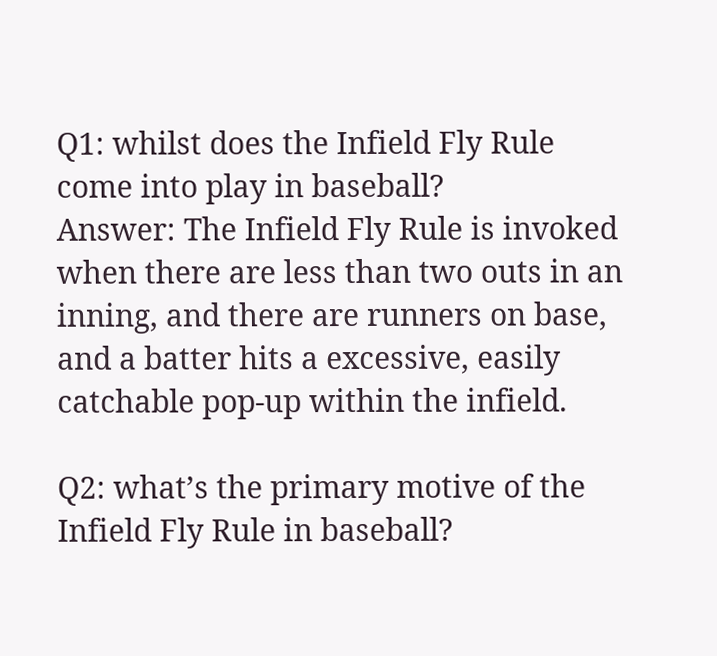Q1: whilst does the Infield Fly Rule come into play in baseball?
Answer: The Infield Fly Rule is invoked when there are less than two outs in an inning, and there are runners on base, and a batter hits a excessive, easily catchable pop-up within the infield.

Q2: what’s the primary motive of the Infield Fly Rule in baseball?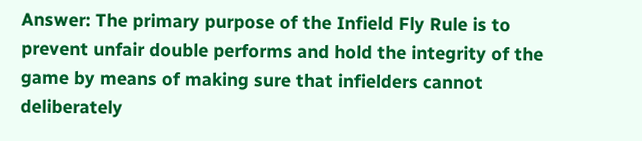Answer: The primary purpose of the Infield Fly Rule is to prevent unfair double performs and hold the integrity of the game by means of making sure that infielders cannot deliberately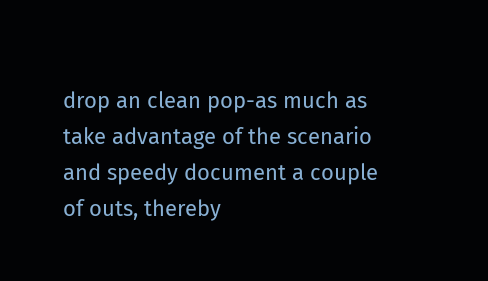drop an clean pop-as much as take advantage of the scenario and speedy document a couple of outs, thereby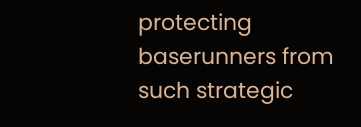protecting baserunners from such strategic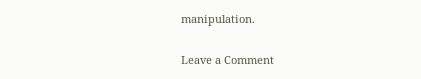manipulation.

Leave a Comment